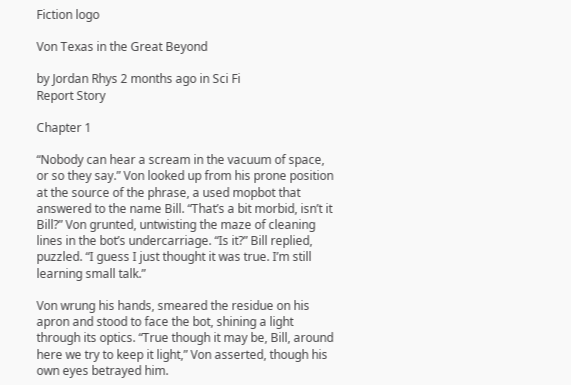Fiction logo

Von Texas in the Great Beyond

by Jordan Rhys 2 months ago in Sci Fi
Report Story

Chapter 1

“Nobody can hear a scream in the vacuum of space, or so they say.” Von looked up from his prone position at the source of the phrase, a used mopbot that answered to the name Bill. “That’s a bit morbid, isn’t it Bill?” Von grunted, untwisting the maze of cleaning lines in the bot’s undercarriage. “Is it?” Bill replied, puzzled. “I guess I just thought it was true. I’m still learning small talk.”

Von wrung his hands, smeared the residue on his apron and stood to face the bot, shining a light through its optics. “True though it may be, Bill, around here we try to keep it light,” Von asserted, though his own eyes betrayed him.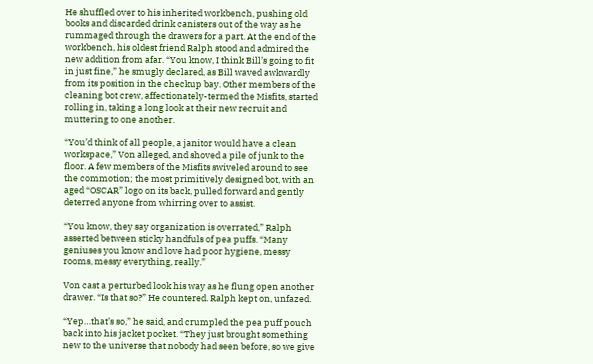He shuffled over to his inherited workbench, pushing old books and discarded drink canisters out of the way as he rummaged through the drawers for a part. At the end of the workbench, his oldest friend Ralph stood and admired the new addition from afar. “You know, I think Bill’s going to fit in just fine,” he smugly declared, as Bill waved awkwardly from its position in the checkup bay. Other members of the cleaning bot crew, affectionately-termed the Misfits, started rolling in, taking a long look at their new recruit and muttering to one another.

“You’d think of all people, a janitor would have a clean workspace,” Von alleged, and shoved a pile of junk to the floor. A few members of the Misfits swiveled around to see the commotion; the most primitively designed bot, with an aged “OSCAR” logo on its back, pulled forward and gently deterred anyone from whirring over to assist.

“You know, they say organization is overrated,” Ralph asserted between sticky handfuls of pea puffs. “Many geniuses you know and love had poor hygiene, messy rooms, messy everything, really.”

Von cast a perturbed look his way as he flung open another drawer. “Is that so?” He countered. Ralph kept on, unfazed.

“Yep…that’s so,” he said, and crumpled the pea puff pouch back into his jacket pocket. “They just brought something new to the universe that nobody had seen before, so we give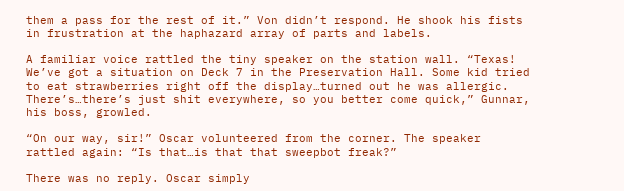them a pass for the rest of it.” Von didn’t respond. He shook his fists in frustration at the haphazard array of parts and labels.

A familiar voice rattled the tiny speaker on the station wall. “Texas! We’ve got a situation on Deck 7 in the Preservation Hall. Some kid tried to eat strawberries right off the display…turned out he was allergic. There’s…there’s just shit everywhere, so you better come quick,” Gunnar, his boss, growled.

“On our way, sir!” Oscar volunteered from the corner. The speaker rattled again: “Is that…is that that sweepbot freak?”

There was no reply. Oscar simply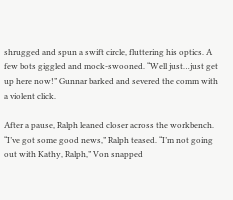shrugged and spun a swift circle, fluttering his optics. A few bots giggled and mock-swooned. “Well just…just get up here now!” Gunnar barked and severed the comm with a violent click.

After a pause, Ralph leaned closer across the workbench. “I’ve got some good news,” Ralph teased. “I’m not going out with Kathy, Ralph,” Von snapped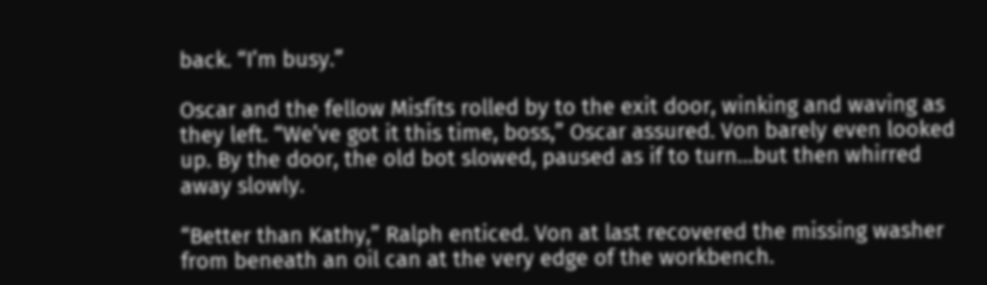back. “I’m busy.”

Oscar and the fellow Misfits rolled by to the exit door, winking and waving as they left. “We’ve got it this time, boss,” Oscar assured. Von barely even looked up. By the door, the old bot slowed, paused as if to turn…but then whirred away slowly.

“Better than Kathy,” Ralph enticed. Von at last recovered the missing washer from beneath an oil can at the very edge of the workbench.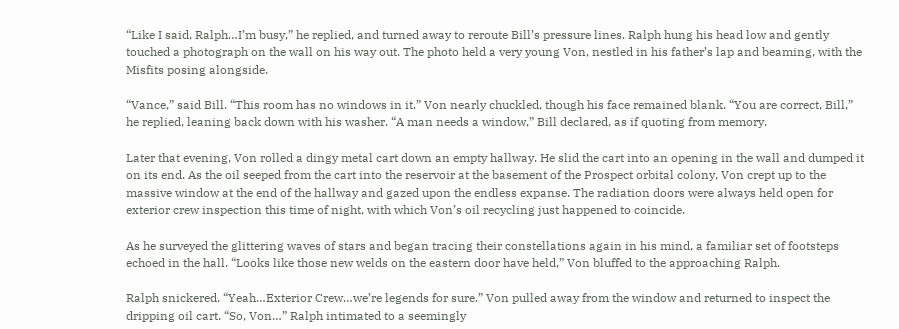“Like I said, Ralph…I’m busy,” he replied, and turned away to reroute Bill’s pressure lines. Ralph hung his head low and gently touched a photograph on the wall on his way out. The photo held a very young Von, nestled in his father’s lap and beaming, with the Misfits posing alongside.

“Vance,” said Bill. “This room has no windows in it.” Von nearly chuckled, though his face remained blank. “You are correct, Bill,” he replied, leaning back down with his washer. “A man needs a window,” Bill declared, as if quoting from memory.

Later that evening, Von rolled a dingy metal cart down an empty hallway. He slid the cart into an opening in the wall and dumped it on its end. As the oil seeped from the cart into the reservoir at the basement of the Prospect orbital colony, Von crept up to the massive window at the end of the hallway and gazed upon the endless expanse. The radiation doors were always held open for exterior crew inspection this time of night, with which Von’s oil recycling just happened to coincide.

As he surveyed the glittering waves of stars and began tracing their constellations again in his mind, a familiar set of footsteps echoed in the hall. “Looks like those new welds on the eastern door have held,” Von bluffed to the approaching Ralph.

Ralph snickered. “Yeah…Exterior Crew…we’re legends for sure.” Von pulled away from the window and returned to inspect the dripping oil cart. “So, Von…” Ralph intimated to a seemingly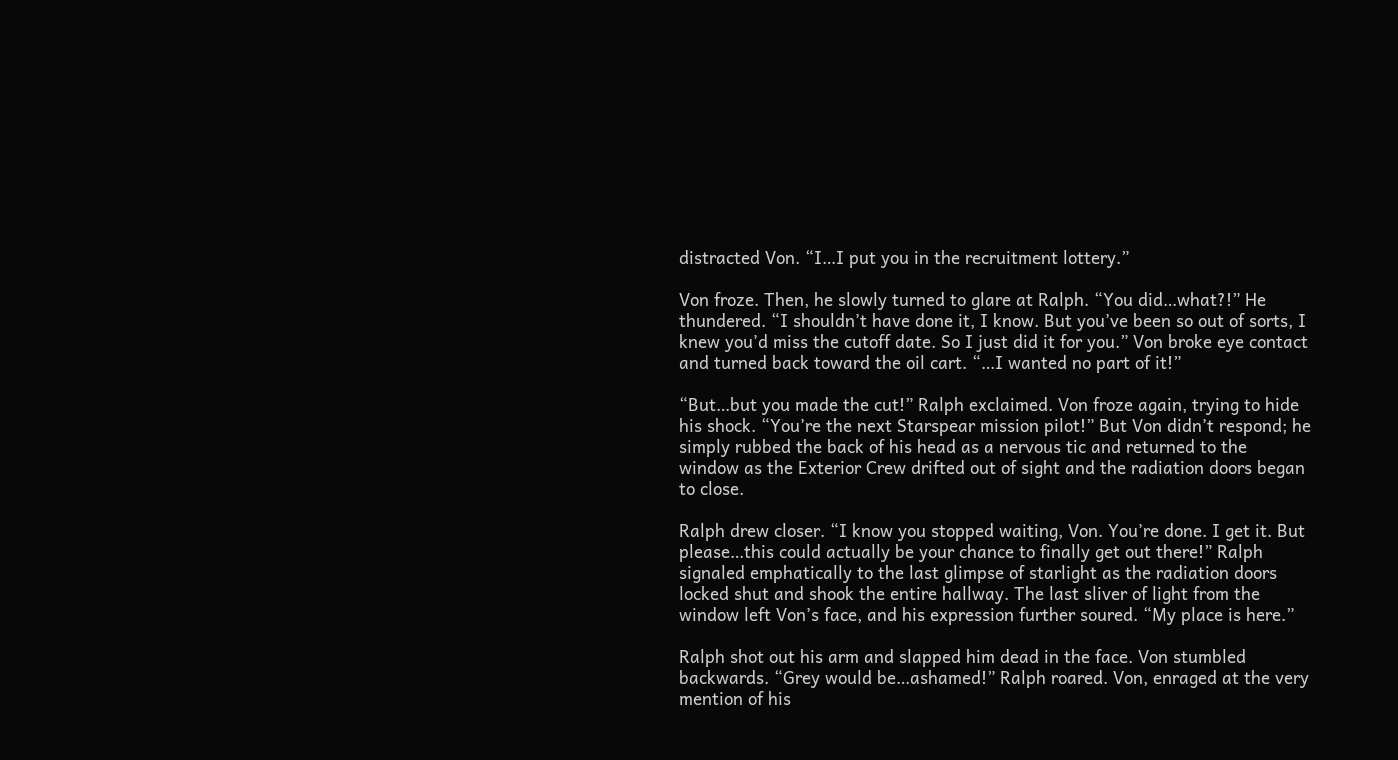distracted Von. “I…I put you in the recruitment lottery.”

Von froze. Then, he slowly turned to glare at Ralph. “You did…what?!” He thundered. “I shouldn’t have done it, I know. But you’ve been so out of sorts, I knew you’d miss the cutoff date. So I just did it for you.” Von broke eye contact and turned back toward the oil cart. “…I wanted no part of it!”

“But…but you made the cut!” Ralph exclaimed. Von froze again, trying to hide his shock. “You’re the next Starspear mission pilot!” But Von didn’t respond; he simply rubbed the back of his head as a nervous tic and returned to the window as the Exterior Crew drifted out of sight and the radiation doors began to close.

Ralph drew closer. “I know you stopped waiting, Von. You’re done. I get it. But please…this could actually be your chance to finally get out there!” Ralph signaled emphatically to the last glimpse of starlight as the radiation doors locked shut and shook the entire hallway. The last sliver of light from the window left Von’s face, and his expression further soured. “My place is here.”

Ralph shot out his arm and slapped him dead in the face. Von stumbled backwards. “Grey would be…ashamed!” Ralph roared. Von, enraged at the very mention of his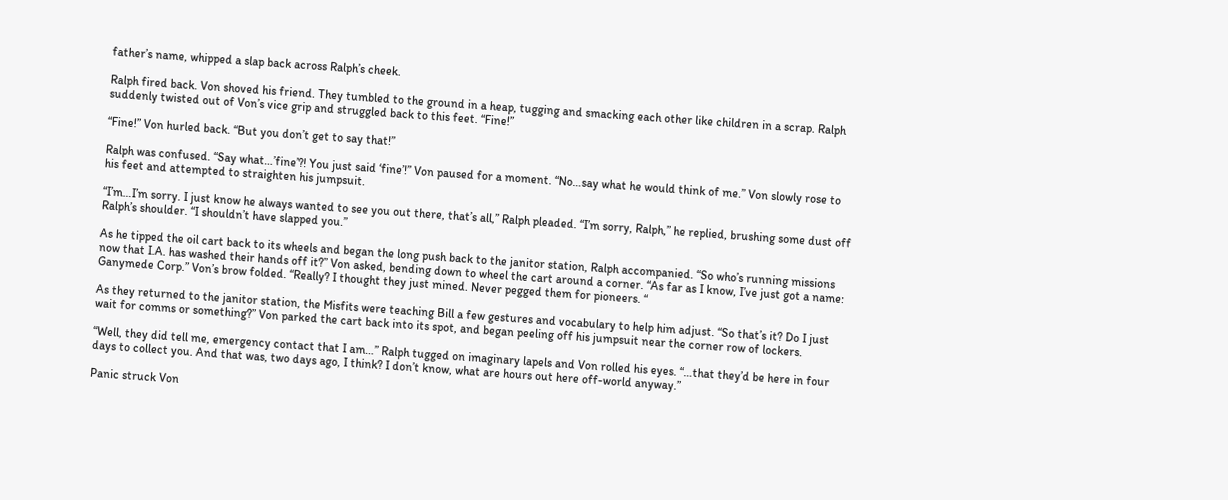father’s name, whipped a slap back across Ralph’s cheek.

Ralph fired back. Von shoved his friend. They tumbled to the ground in a heap, tugging and smacking each other like children in a scrap. Ralph suddenly twisted out of Von’s vice grip and struggled back to this feet. “Fine!”

“Fine!” Von hurled back. “But you don’t get to say that!”

Ralph was confused. “Say what…’fine’?! You just said ‘fine’!” Von paused for a moment. “No…say what he would think of me.” Von slowly rose to his feet and attempted to straighten his jumpsuit.

“I’m…I’m sorry. I just know he always wanted to see you out there, that’s all,” Ralph pleaded. “I’m sorry, Ralph,” he replied, brushing some dust off Ralph’s shoulder. “I shouldn’t have slapped you.”

As he tipped the oil cart back to its wheels and began the long push back to the janitor station, Ralph accompanied. “So who’s running missions now that I.A. has washed their hands off it?” Von asked, bending down to wheel the cart around a corner. “As far as I know, I’ve just got a name: Ganymede Corp.” Von’s brow folded. “Really? I thought they just mined. Never pegged them for pioneers. “

As they returned to the janitor station, the Misfits were teaching Bill a few gestures and vocabulary to help him adjust. “So that’s it? Do I just wait for comms or something?” Von parked the cart back into its spot, and began peeling off his jumpsuit near the corner row of lockers.

“Well, they did tell me, emergency contact that I am…” Ralph tugged on imaginary lapels and Von rolled his eyes. “…that they’d be here in four days to collect you. And that was, two days ago, I think? I don’t know, what are hours out here off-world anyway.”

Panic struck Von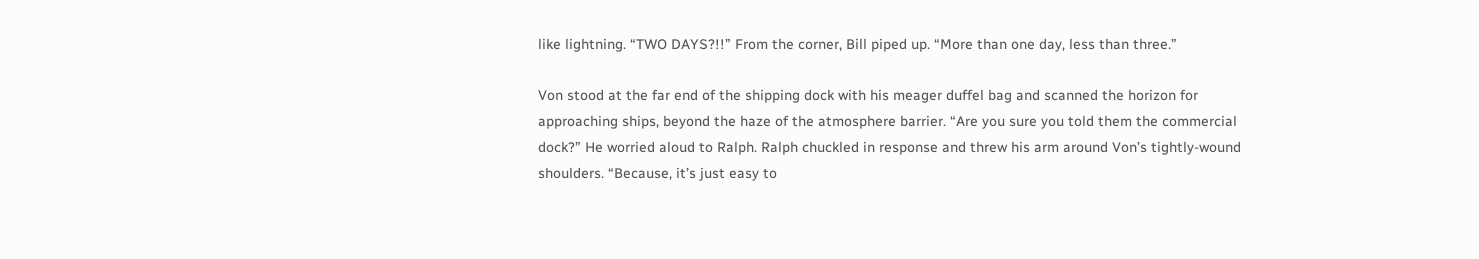like lightning. “TWO DAYS?!!” From the corner, Bill piped up. “More than one day, less than three.”

Von stood at the far end of the shipping dock with his meager duffel bag and scanned the horizon for approaching ships, beyond the haze of the atmosphere barrier. “Are you sure you told them the commercial dock?” He worried aloud to Ralph. Ralph chuckled in response and threw his arm around Von’s tightly-wound shoulders. “Because, it’s just easy to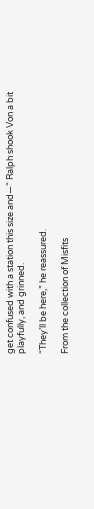get confused with a station this size and—“ Ralph shook Von a bit playfully, and grinned.

“They’ll be here,” he reassured.

From the collection of Misfits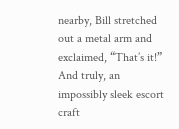nearby, Bill stretched out a metal arm and exclaimed, “That’s it!” And truly, an impossibly sleek escort craft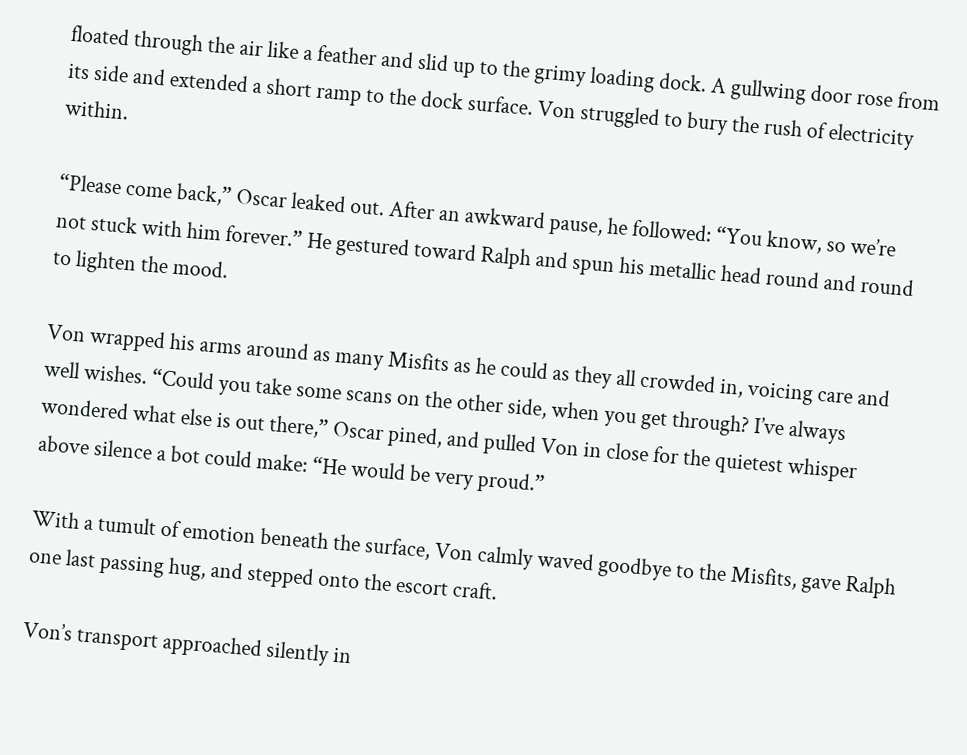floated through the air like a feather and slid up to the grimy loading dock. A gullwing door rose from its side and extended a short ramp to the dock surface. Von struggled to bury the rush of electricity within.

“Please come back,” Oscar leaked out. After an awkward pause, he followed: “You know, so we’re not stuck with him forever.” He gestured toward Ralph and spun his metallic head round and round to lighten the mood.

Von wrapped his arms around as many Misfits as he could as they all crowded in, voicing care and well wishes. “Could you take some scans on the other side, when you get through? I’ve always wondered what else is out there,” Oscar pined, and pulled Von in close for the quietest whisper above silence a bot could make: “He would be very proud.”

With a tumult of emotion beneath the surface, Von calmly waved goodbye to the Misfits, gave Ralph one last passing hug, and stepped onto the escort craft.

Von’s transport approached silently in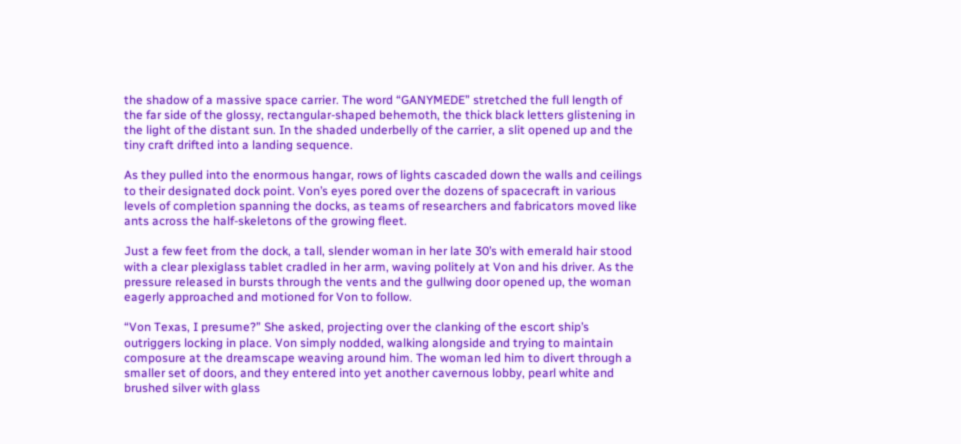the shadow of a massive space carrier. The word “GANYMEDE” stretched the full length of the far side of the glossy, rectangular-shaped behemoth, the thick black letters glistening in the light of the distant sun. In the shaded underbelly of the carrier, a slit opened up and the tiny craft drifted into a landing sequence.

As they pulled into the enormous hangar, rows of lights cascaded down the walls and ceilings to their designated dock point. Von’s eyes pored over the dozens of spacecraft in various levels of completion spanning the docks, as teams of researchers and fabricators moved like ants across the half-skeletons of the growing fleet.

Just a few feet from the dock, a tall, slender woman in her late 30’s with emerald hair stood with a clear plexiglass tablet cradled in her arm, waving politely at Von and his driver. As the pressure released in bursts through the vents and the gullwing door opened up, the woman eagerly approached and motioned for Von to follow.

“Von Texas, I presume?” She asked, projecting over the clanking of the escort ship’s outriggers locking in place. Von simply nodded, walking alongside and trying to maintain composure at the dreamscape weaving around him. The woman led him to divert through a smaller set of doors, and they entered into yet another cavernous lobby, pearl white and brushed silver with glass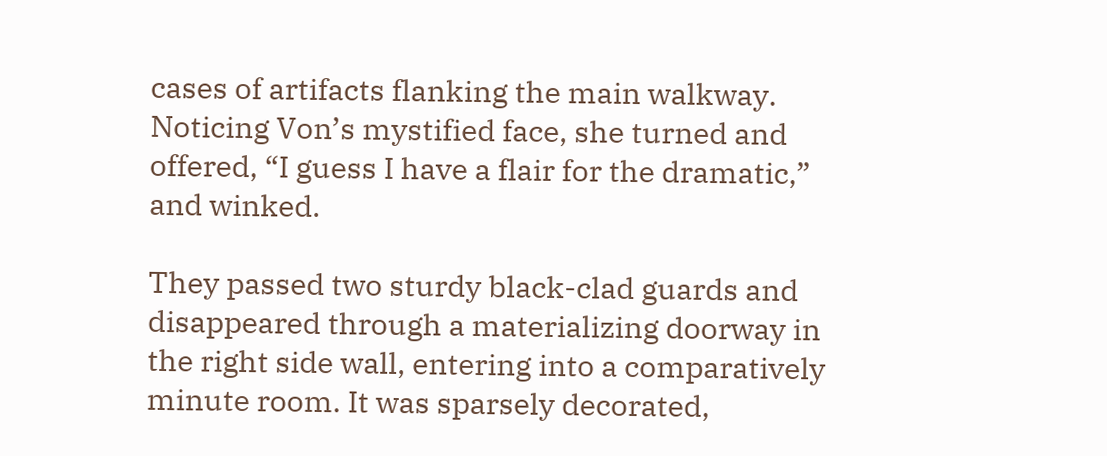cases of artifacts flanking the main walkway. Noticing Von’s mystified face, she turned and offered, “I guess I have a flair for the dramatic,” and winked.

They passed two sturdy black-clad guards and disappeared through a materializing doorway in the right side wall, entering into a comparatively minute room. It was sparsely decorated,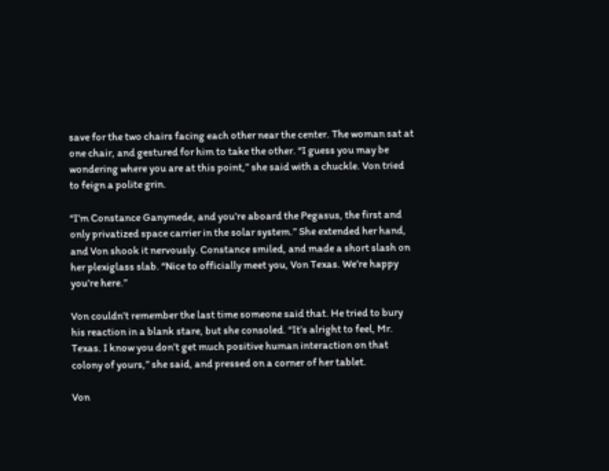save for the two chairs facing each other near the center. The woman sat at one chair, and gestured for him to take the other. “I guess you may be wondering where you are at this point,” she said with a chuckle. Von tried to feign a polite grin.

“I’m Constance Ganymede, and you’re aboard the Pegasus, the first and only privatized space carrier in the solar system.” She extended her hand, and Von shook it nervously. Constance smiled, and made a short slash on her plexiglass slab. “Nice to officially meet you, Von Texas. We’re happy you’re here.”

Von couldn’t remember the last time someone said that. He tried to bury his reaction in a blank stare, but she consoled. “It’s alright to feel, Mr. Texas. I know you don’t get much positive human interaction on that colony of yours,” she said, and pressed on a corner of her tablet.

Von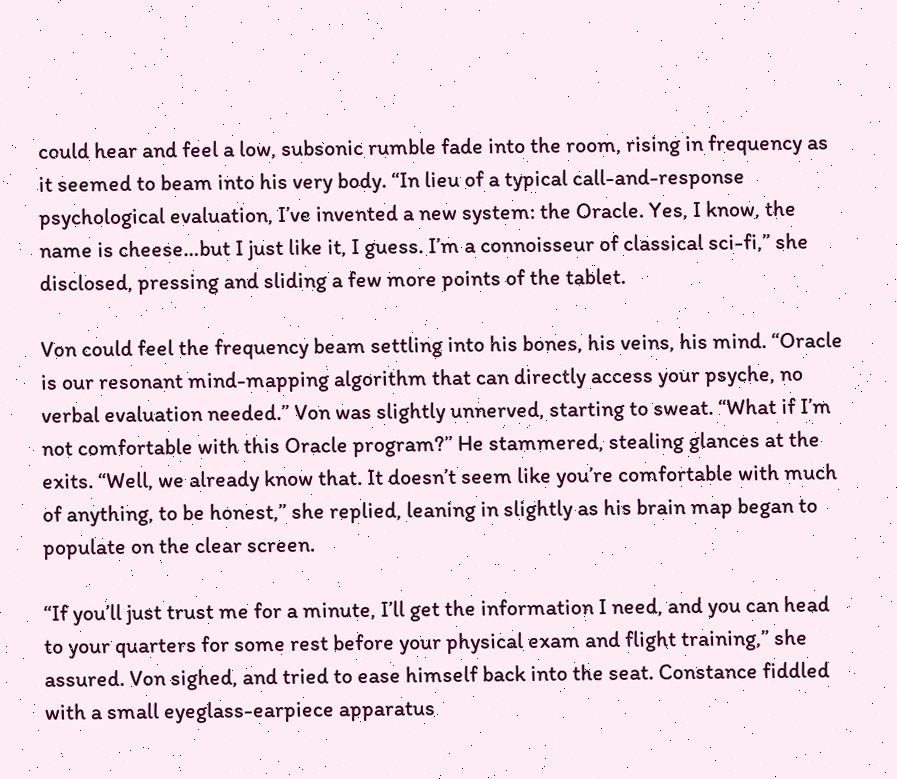could hear and feel a low, subsonic rumble fade into the room, rising in frequency as it seemed to beam into his very body. “In lieu of a typical call-and-response psychological evaluation, I’ve invented a new system: the Oracle. Yes, I know, the name is cheese…but I just like it, I guess. I’m a connoisseur of classical sci-fi,” she disclosed, pressing and sliding a few more points of the tablet.

Von could feel the frequency beam settling into his bones, his veins, his mind. “Oracle is our resonant mind-mapping algorithm that can directly access your psyche, no verbal evaluation needed.” Von was slightly unnerved, starting to sweat. “What if I’m not comfortable with this Oracle program?” He stammered, stealing glances at the exits. “Well, we already know that. It doesn’t seem like you’re comfortable with much of anything, to be honest,” she replied, leaning in slightly as his brain map began to populate on the clear screen.

“If you’ll just trust me for a minute, I’ll get the information I need, and you can head to your quarters for some rest before your physical exam and flight training,” she assured. Von sighed, and tried to ease himself back into the seat. Constance fiddled with a small eyeglass-earpiece apparatus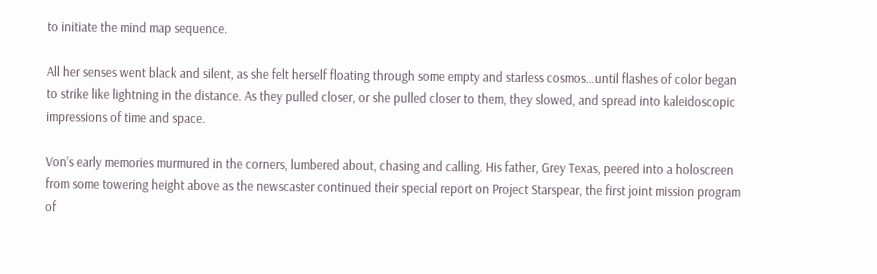to initiate the mind map sequence.

All her senses went black and silent, as she felt herself floating through some empty and starless cosmos…until flashes of color began to strike like lightning in the distance. As they pulled closer, or she pulled closer to them, they slowed, and spread into kaleidoscopic impressions of time and space.

Von’s early memories murmured in the corners, lumbered about, chasing and calling. His father, Grey Texas, peered into a holoscreen from some towering height above as the newscaster continued their special report on Project Starspear, the first joint mission program of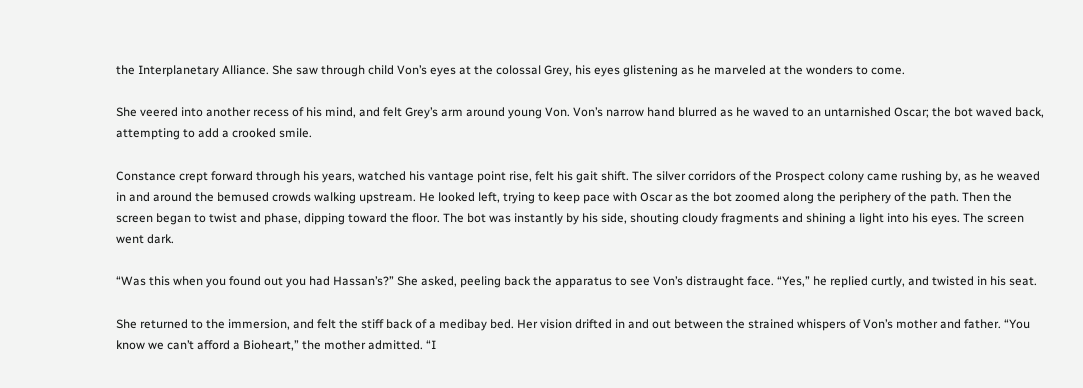the Interplanetary Alliance. She saw through child Von’s eyes at the colossal Grey, his eyes glistening as he marveled at the wonders to come.

She veered into another recess of his mind, and felt Grey’s arm around young Von. Von’s narrow hand blurred as he waved to an untarnished Oscar; the bot waved back, attempting to add a crooked smile.

Constance crept forward through his years, watched his vantage point rise, felt his gait shift. The silver corridors of the Prospect colony came rushing by, as he weaved in and around the bemused crowds walking upstream. He looked left, trying to keep pace with Oscar as the bot zoomed along the periphery of the path. Then the screen began to twist and phase, dipping toward the floor. The bot was instantly by his side, shouting cloudy fragments and shining a light into his eyes. The screen went dark.

“Was this when you found out you had Hassan’s?” She asked, peeling back the apparatus to see Von’s distraught face. “Yes,” he replied curtly, and twisted in his seat.

She returned to the immersion, and felt the stiff back of a medibay bed. Her vision drifted in and out between the strained whispers of Von’s mother and father. “You know we can’t afford a Bioheart,” the mother admitted. “I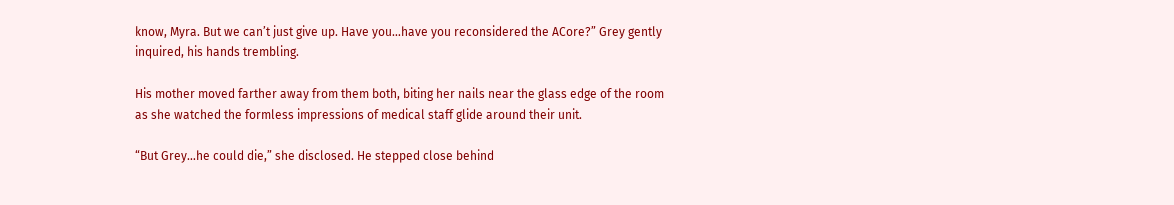know, Myra. But we can’t just give up. Have you…have you reconsidered the ACore?” Grey gently inquired, his hands trembling.

His mother moved farther away from them both, biting her nails near the glass edge of the room as she watched the formless impressions of medical staff glide around their unit.

“But Grey…he could die,” she disclosed. He stepped close behind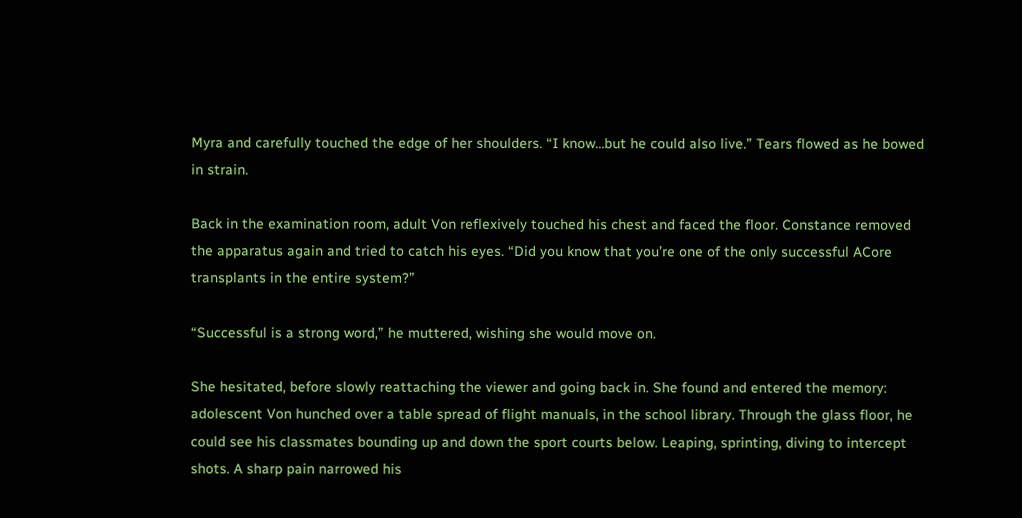Myra and carefully touched the edge of her shoulders. “I know…but he could also live.” Tears flowed as he bowed in strain.

Back in the examination room, adult Von reflexively touched his chest and faced the floor. Constance removed the apparatus again and tried to catch his eyes. “Did you know that you’re one of the only successful ACore transplants in the entire system?”

“Successful is a strong word,” he muttered, wishing she would move on.

She hesitated, before slowly reattaching the viewer and going back in. She found and entered the memory: adolescent Von hunched over a table spread of flight manuals, in the school library. Through the glass floor, he could see his classmates bounding up and down the sport courts below. Leaping, sprinting, diving to intercept shots. A sharp pain narrowed his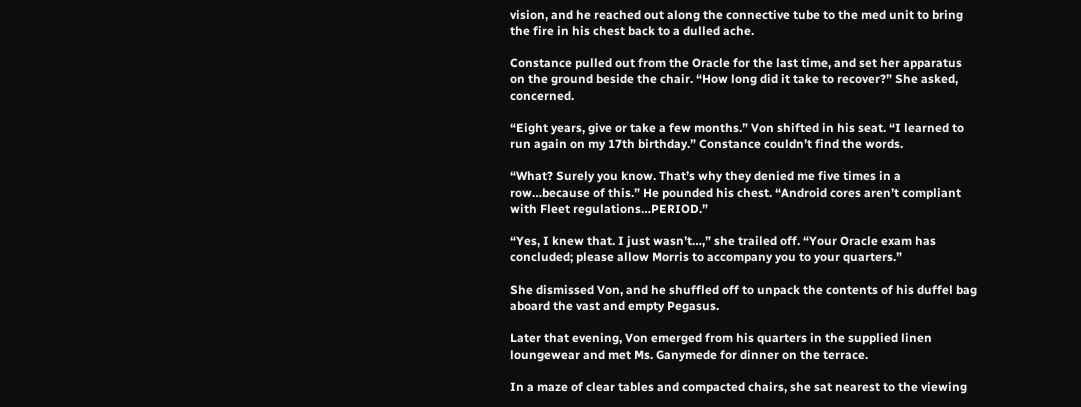vision, and he reached out along the connective tube to the med unit to bring the fire in his chest back to a dulled ache.

Constance pulled out from the Oracle for the last time, and set her apparatus on the ground beside the chair. “How long did it take to recover?” She asked, concerned.

“Eight years, give or take a few months.” Von shifted in his seat. “I learned to run again on my 17th birthday.” Constance couldn’t find the words.

“What? Surely you know. That’s why they denied me five times in a row…because of this.” He pounded his chest. “Android cores aren’t compliant with Fleet regulations…PERIOD.”

“Yes, I knew that. I just wasn’t…,” she trailed off. “Your Oracle exam has concluded; please allow Morris to accompany you to your quarters.”

She dismissed Von, and he shuffled off to unpack the contents of his duffel bag aboard the vast and empty Pegasus.

Later that evening, Von emerged from his quarters in the supplied linen loungewear and met Ms. Ganymede for dinner on the terrace.

In a maze of clear tables and compacted chairs, she sat nearest to the viewing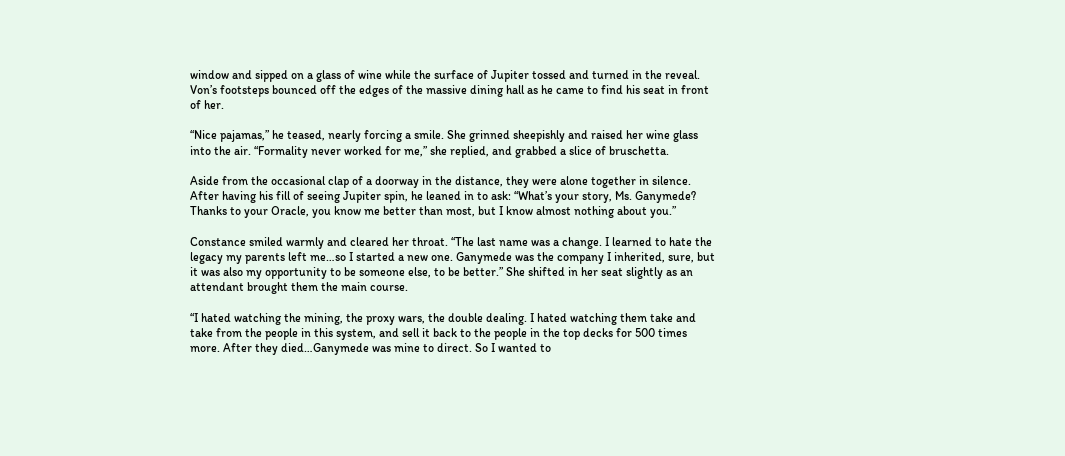window and sipped on a glass of wine while the surface of Jupiter tossed and turned in the reveal. Von’s footsteps bounced off the edges of the massive dining hall as he came to find his seat in front of her.

“Nice pajamas,” he teased, nearly forcing a smile. She grinned sheepishly and raised her wine glass into the air. “Formality never worked for me,” she replied, and grabbed a slice of bruschetta.

Aside from the occasional clap of a doorway in the distance, they were alone together in silence. After having his fill of seeing Jupiter spin, he leaned in to ask: “What’s your story, Ms. Ganymede? Thanks to your Oracle, you know me better than most, but I know almost nothing about you.”

Constance smiled warmly and cleared her throat. “The last name was a change. I learned to hate the legacy my parents left me…so I started a new one. Ganymede was the company I inherited, sure, but it was also my opportunity to be someone else, to be better.” She shifted in her seat slightly as an attendant brought them the main course.

“I hated watching the mining, the proxy wars, the double dealing. I hated watching them take and take from the people in this system, and sell it back to the people in the top decks for 500 times more. After they died…Ganymede was mine to direct. So I wanted to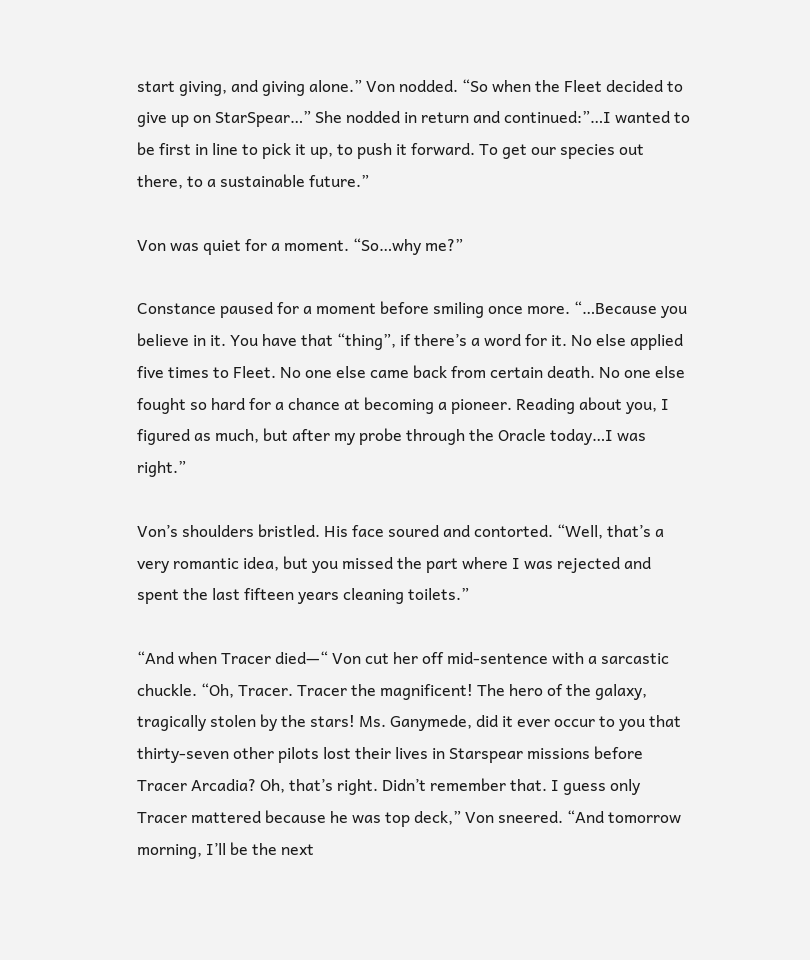start giving, and giving alone.” Von nodded. “So when the Fleet decided to give up on StarSpear…” She nodded in return and continued:”…I wanted to be first in line to pick it up, to push it forward. To get our species out there, to a sustainable future.”

Von was quiet for a moment. “So…why me?”

Constance paused for a moment before smiling once more. “…Because you believe in it. You have that “thing”, if there’s a word for it. No else applied five times to Fleet. No one else came back from certain death. No one else fought so hard for a chance at becoming a pioneer. Reading about you, I figured as much, but after my probe through the Oracle today…I was right.”

Von’s shoulders bristled. His face soured and contorted. “Well, that’s a very romantic idea, but you missed the part where I was rejected and spent the last fifteen years cleaning toilets.”

“And when Tracer died—“ Von cut her off mid-sentence with a sarcastic chuckle. “Oh, Tracer. Tracer the magnificent! The hero of the galaxy, tragically stolen by the stars! Ms. Ganymede, did it ever occur to you that thirty-seven other pilots lost their lives in Starspear missions before Tracer Arcadia? Oh, that’s right. Didn’t remember that. I guess only Tracer mattered because he was top deck,” Von sneered. “And tomorrow morning, I’ll be the next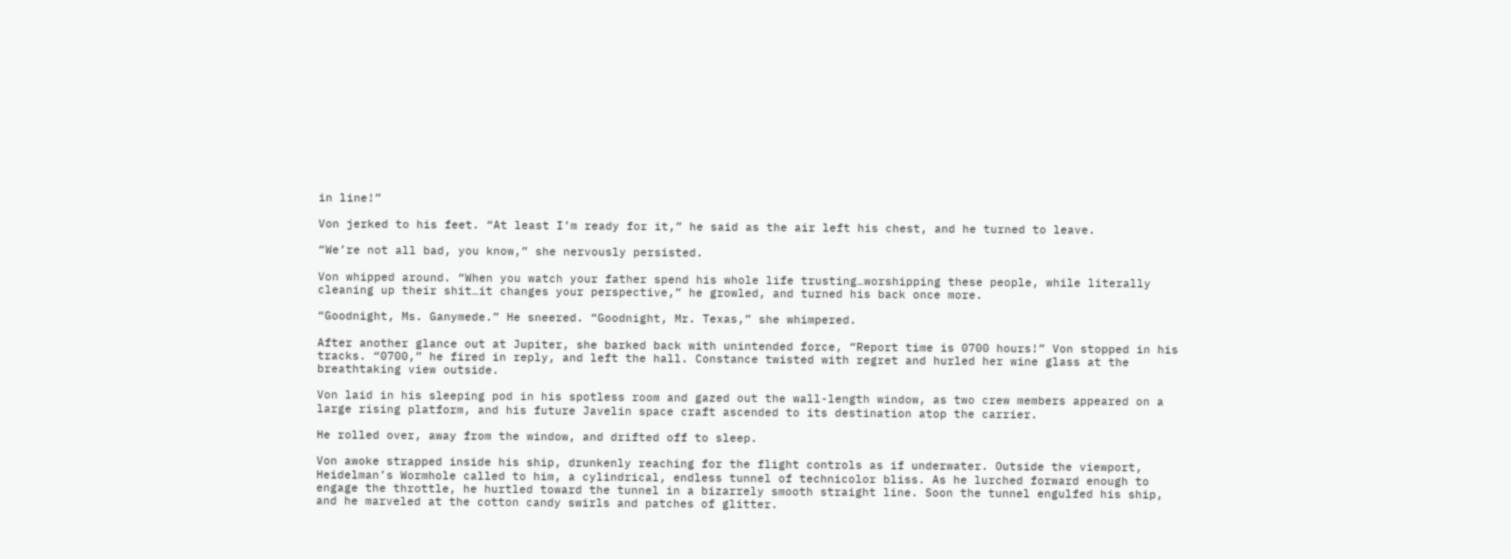in line!”

Von jerked to his feet. “At least I’m ready for it,” he said as the air left his chest, and he turned to leave.

“We’re not all bad, you know,” she nervously persisted.

Von whipped around. “When you watch your father spend his whole life trusting…worshipping these people, while literally cleaning up their shit…it changes your perspective,” he growled, and turned his back once more.

“Goodnight, Ms. Ganymede.” He sneered. “Goodnight, Mr. Texas,” she whimpered.

After another glance out at Jupiter, she barked back with unintended force, “Report time is 0700 hours!” Von stopped in his tracks. “0700,” he fired in reply, and left the hall. Constance twisted with regret and hurled her wine glass at the breathtaking view outside.

Von laid in his sleeping pod in his spotless room and gazed out the wall-length window, as two crew members appeared on a large rising platform, and his future Javelin space craft ascended to its destination atop the carrier.

He rolled over, away from the window, and drifted off to sleep.

Von awoke strapped inside his ship, drunkenly reaching for the flight controls as if underwater. Outside the viewport, Heidelman’s Wormhole called to him, a cylindrical, endless tunnel of technicolor bliss. As he lurched forward enough to engage the throttle, he hurtled toward the tunnel in a bizarrely smooth straight line. Soon the tunnel engulfed his ship, and he marveled at the cotton candy swirls and patches of glitter.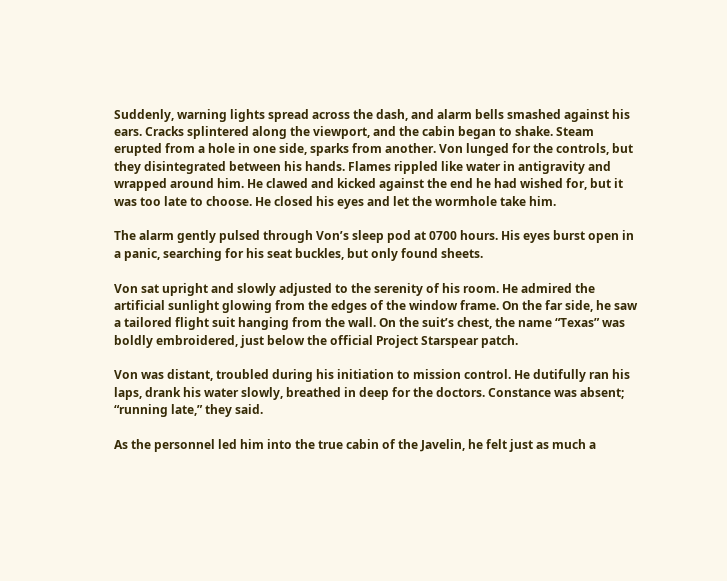Suddenly, warning lights spread across the dash, and alarm bells smashed against his ears. Cracks splintered along the viewport, and the cabin began to shake. Steam erupted from a hole in one side, sparks from another. Von lunged for the controls, but they disintegrated between his hands. Flames rippled like water in antigravity and wrapped around him. He clawed and kicked against the end he had wished for, but it was too late to choose. He closed his eyes and let the wormhole take him.

The alarm gently pulsed through Von’s sleep pod at 0700 hours. His eyes burst open in a panic, searching for his seat buckles, but only found sheets.

Von sat upright and slowly adjusted to the serenity of his room. He admired the artificial sunlight glowing from the edges of the window frame. On the far side, he saw a tailored flight suit hanging from the wall. On the suit’s chest, the name “Texas” was boldly embroidered, just below the official Project Starspear patch.

Von was distant, troubled during his initiation to mission control. He dutifully ran his laps, drank his water slowly, breathed in deep for the doctors. Constance was absent; “running late,” they said.

As the personnel led him into the true cabin of the Javelin, he felt just as much a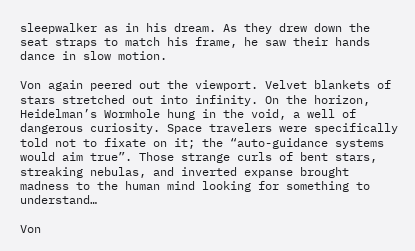sleepwalker as in his dream. As they drew down the seat straps to match his frame, he saw their hands dance in slow motion.

Von again peered out the viewport. Velvet blankets of stars stretched out into infinity. On the horizon, Heidelman’s Wormhole hung in the void, a well of dangerous curiosity. Space travelers were specifically told not to fixate on it; the “auto-guidance systems would aim true”. Those strange curls of bent stars, streaking nebulas, and inverted expanse brought madness to the human mind looking for something to understand…

Von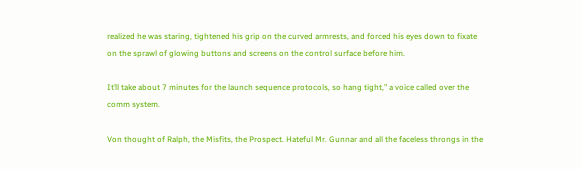realized he was staring, tightened his grip on the curved armrests, and forced his eyes down to fixate on the sprawl of glowing buttons and screens on the control surface before him.

It’ll take about 7 minutes for the launch sequence protocols, so hang tight,” a voice called over the comm system.

Von thought of Ralph, the Misfits, the Prospect. Hateful Mr. Gunnar and all the faceless throngs in the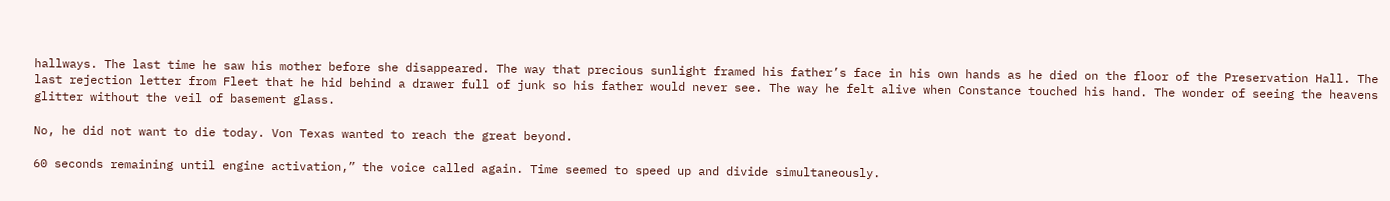hallways. The last time he saw his mother before she disappeared. The way that precious sunlight framed his father’s face in his own hands as he died on the floor of the Preservation Hall. The last rejection letter from Fleet that he hid behind a drawer full of junk so his father would never see. The way he felt alive when Constance touched his hand. The wonder of seeing the heavens glitter without the veil of basement glass.

No, he did not want to die today. Von Texas wanted to reach the great beyond.

60 seconds remaining until engine activation,” the voice called again. Time seemed to speed up and divide simultaneously.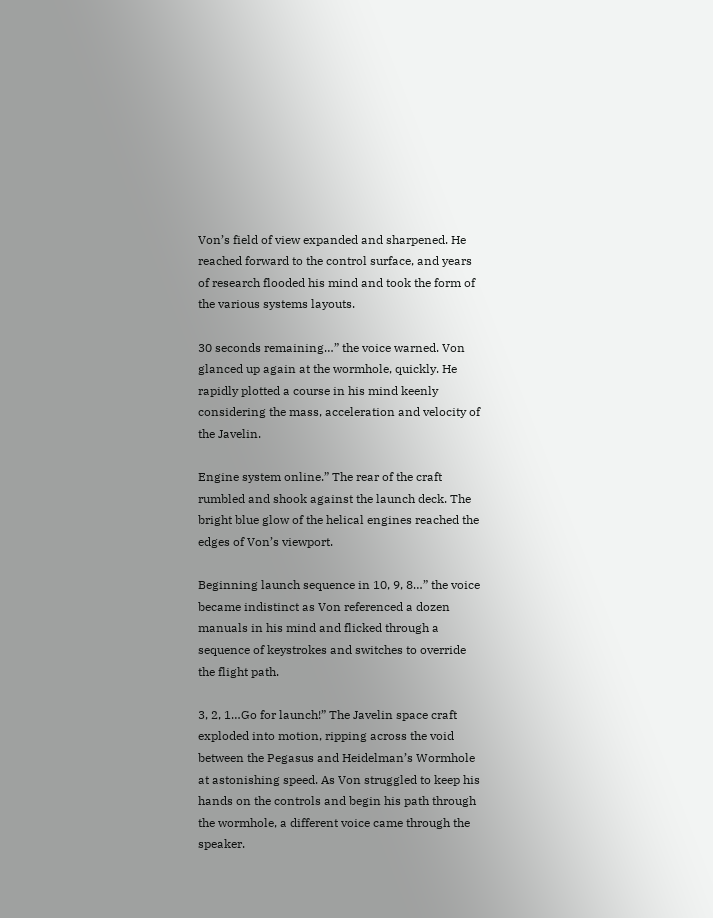Von’s field of view expanded and sharpened. He reached forward to the control surface, and years of research flooded his mind and took the form of the various systems layouts.

30 seconds remaining…” the voice warned. Von glanced up again at the wormhole, quickly. He rapidly plotted a course in his mind keenly considering the mass, acceleration and velocity of the Javelin.

Engine system online.” The rear of the craft rumbled and shook against the launch deck. The bright blue glow of the helical engines reached the edges of Von’s viewport.

Beginning launch sequence in 10, 9, 8…” the voice became indistinct as Von referenced a dozen manuals in his mind and flicked through a sequence of keystrokes and switches to override the flight path.

3, 2, 1…Go for launch!” The Javelin space craft exploded into motion, ripping across the void between the Pegasus and Heidelman’s Wormhole at astonishing speed. As Von struggled to keep his hands on the controls and begin his path through the wormhole, a different voice came through the speaker.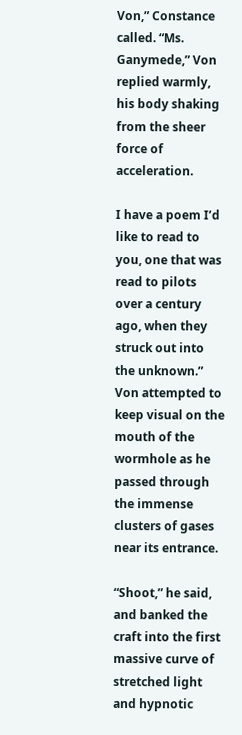Von,” Constance called. “Ms. Ganymede,” Von replied warmly, his body shaking from the sheer force of acceleration.

I have a poem I’d like to read to you, one that was read to pilots over a century ago, when they struck out into the unknown.” Von attempted to keep visual on the mouth of the wormhole as he passed through the immense clusters of gases near its entrance.

“Shoot,” he said, and banked the craft into the first massive curve of stretched light and hypnotic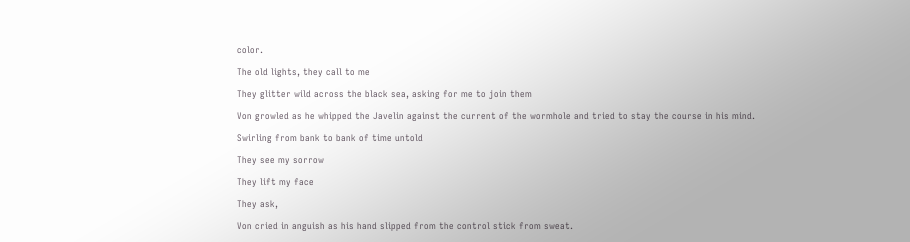color.

The old lights, they call to me

They glitter wild across the black sea, asking for me to join them

Von growled as he whipped the Javelin against the current of the wormhole and tried to stay the course in his mind.

Swirling from bank to bank of time untold

They see my sorrow

They lift my face

They ask,

Von cried in anguish as his hand slipped from the control stick from sweat.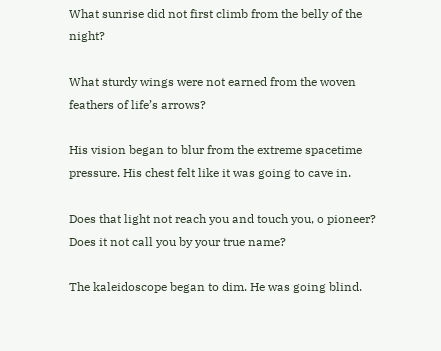What sunrise did not first climb from the belly of the night?

What sturdy wings were not earned from the woven feathers of life’s arrows?

His vision began to blur from the extreme spacetime pressure. His chest felt like it was going to cave in.

Does that light not reach you and touch you, o pioneer? Does it not call you by your true name?

The kaleidoscope began to dim. He was going blind.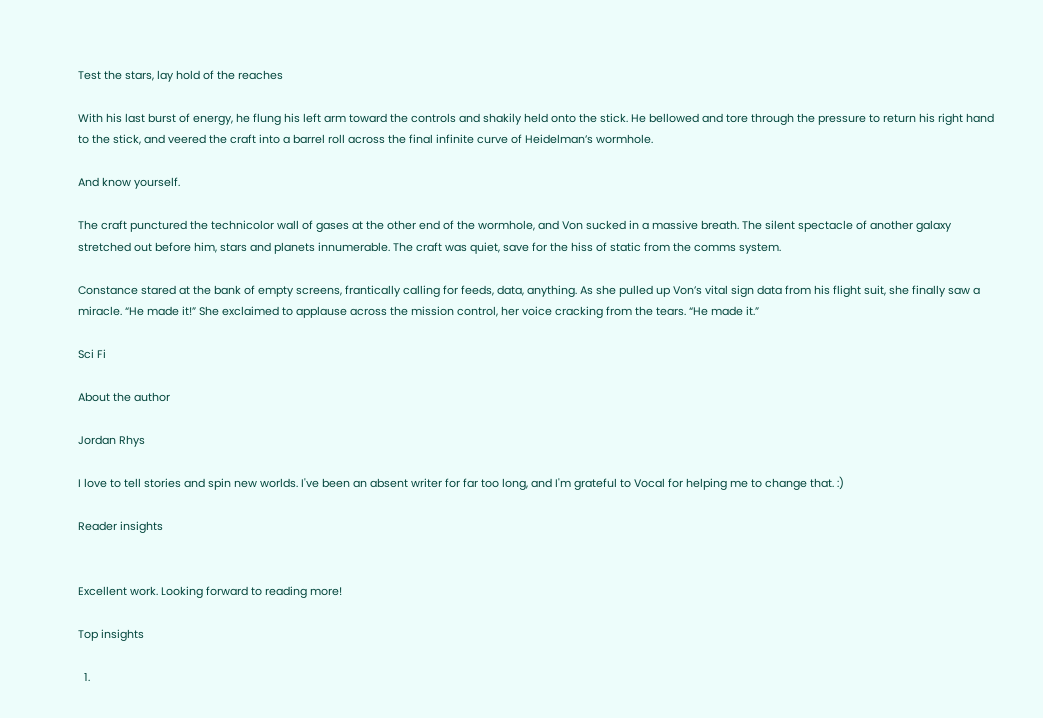Test the stars, lay hold of the reaches

With his last burst of energy, he flung his left arm toward the controls and shakily held onto the stick. He bellowed and tore through the pressure to return his right hand to the stick, and veered the craft into a barrel roll across the final infinite curve of Heidelman’s wormhole.

And know yourself.

The craft punctured the technicolor wall of gases at the other end of the wormhole, and Von sucked in a massive breath. The silent spectacle of another galaxy stretched out before him, stars and planets innumerable. The craft was quiet, save for the hiss of static from the comms system.

Constance stared at the bank of empty screens, frantically calling for feeds, data, anything. As she pulled up Von’s vital sign data from his flight suit, she finally saw a miracle. “He made it!” She exclaimed to applause across the mission control, her voice cracking from the tears. “He made it.”

Sci Fi

About the author

Jordan Rhys

I love to tell stories and spin new worlds. I've been an absent writer for far too long, and I'm grateful to Vocal for helping me to change that. :)

Reader insights


Excellent work. Looking forward to reading more!

Top insights

  1.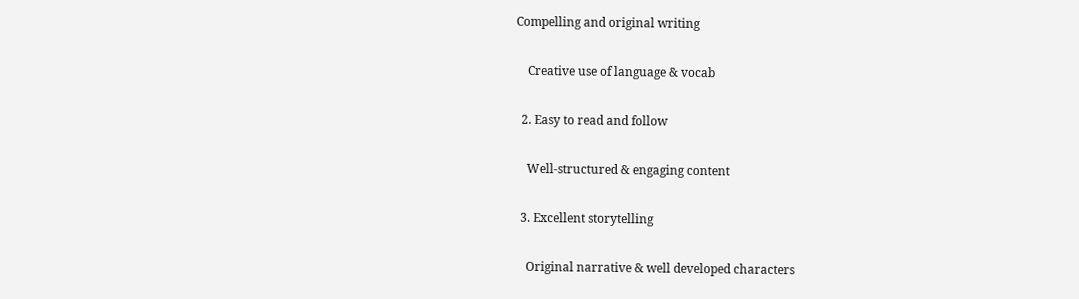Compelling and original writing

    Creative use of language & vocab

  2. Easy to read and follow

    Well-structured & engaging content

  3. Excellent storytelling

    Original narrative & well developed characters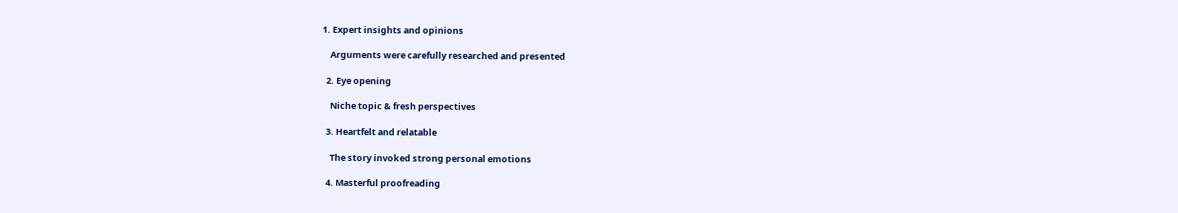1. Expert insights and opinions

    Arguments were carefully researched and presented

  2. Eye opening

    Niche topic & fresh perspectives

  3. Heartfelt and relatable

    The story invoked strong personal emotions

  4. Masterful proofreading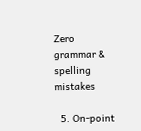Zero grammar & spelling mistakes

  5. On-point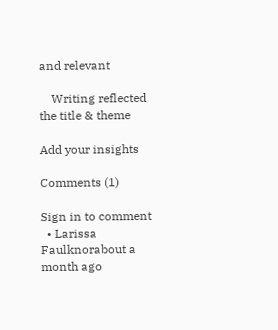and relevant

    Writing reflected the title & theme

Add your insights

Comments (1)

Sign in to comment
  • Larissa Faulknorabout a month ago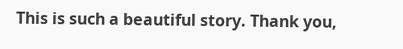This is such a beautiful story. Thank you,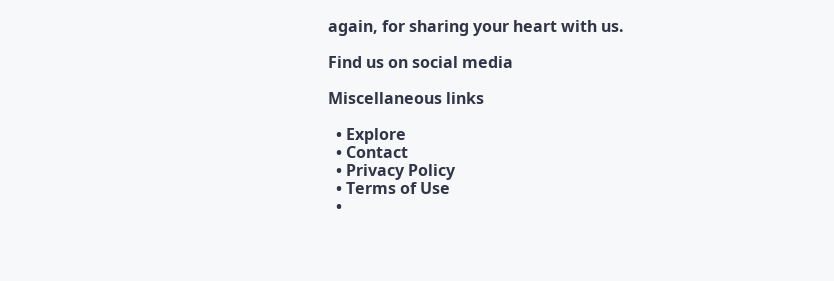again, for sharing your heart with us.

Find us on social media

Miscellaneous links

  • Explore
  • Contact
  • Privacy Policy
  • Terms of Use
  •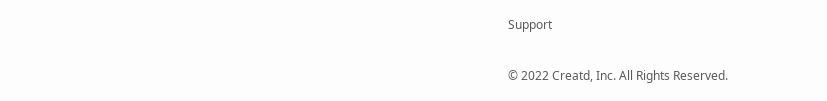Support

© 2022 Creatd, Inc. All Rights Reserved.